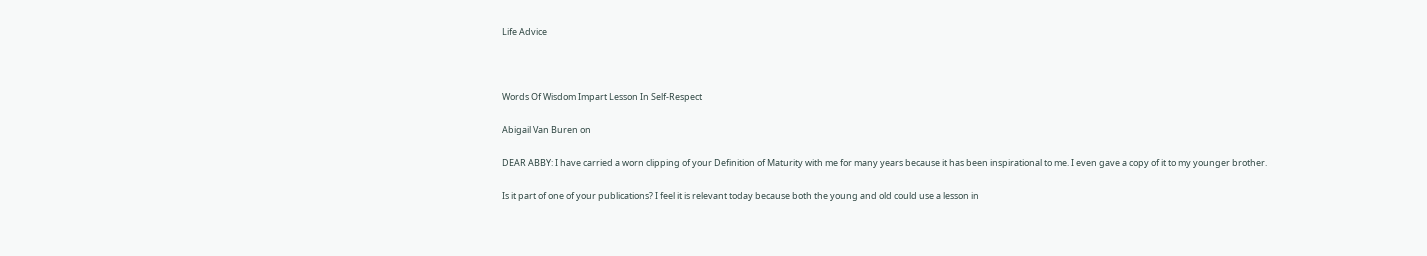Life Advice



Words Of Wisdom Impart Lesson In Self-Respect

Abigail Van Buren on

DEAR ABBY: I have carried a worn clipping of your Definition of Maturity with me for many years because it has been inspirational to me. I even gave a copy of it to my younger brother.

Is it part of one of your publications? I feel it is relevant today because both the young and old could use a lesson in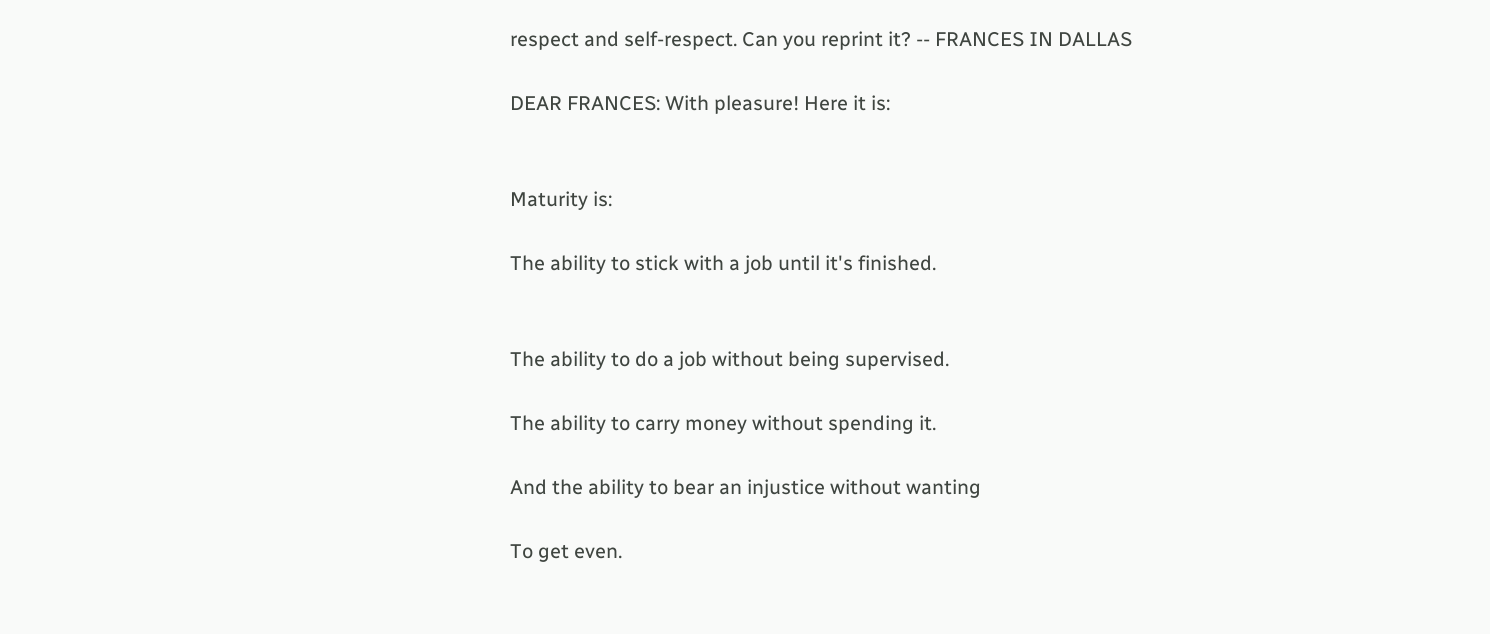respect and self-respect. Can you reprint it? -- FRANCES IN DALLAS

DEAR FRANCES: With pleasure! Here it is:


Maturity is:

The ability to stick with a job until it's finished.


The ability to do a job without being supervised.

The ability to carry money without spending it.

And the ability to bear an injustice without wanting

To get even.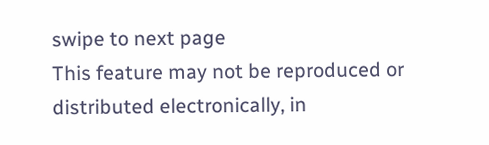swipe to next page
This feature may not be reproduced or distributed electronically, in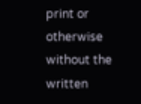print or otherwise without the written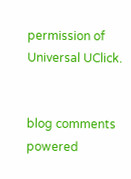permission of Universal UClick.


blog comments powered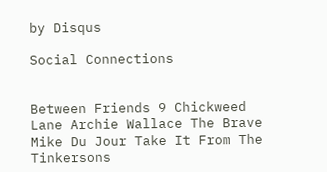by Disqus

Social Connections


Between Friends 9 Chickweed Lane Archie Wallace The Brave Mike Du Jour Take It From The Tinkersons